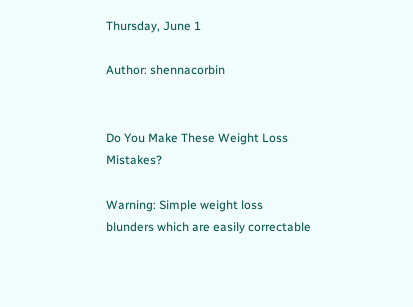Thursday, June 1

Author: shennacorbin


Do You Make These Weight Loss Mistakes?

Warning: Simple weight loss blunders which are easily correctable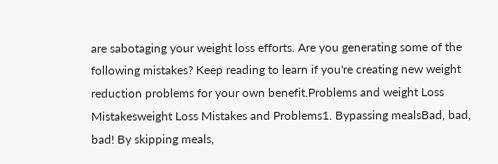are sabotaging your weight loss efforts. Are you generating some of the following mistakes? Keep reading to learn if you're creating new weight reduction problems for your own benefit.Problems and weight Loss Mistakesweight Loss Mistakes and Problems1. Bypassing mealsBad, bad, bad! By skipping meals,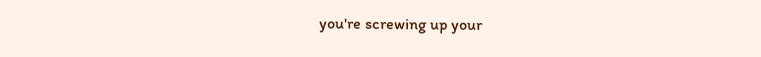you're screwing up your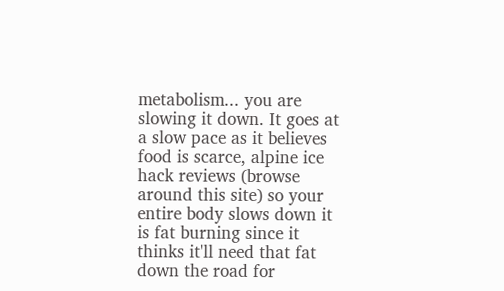metabolism... you are slowing it down. It goes at a slow pace as it believes food is scarce, alpine ice hack reviews (browse around this site) so your entire body slows down it is fat burning since it thinks it'll need that fat down the road for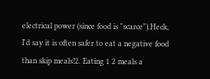electrical power (since food is "scarce").Heck, I'd say it is often safer to eat a negative food than skip meals!2. Eating 1 2 meals a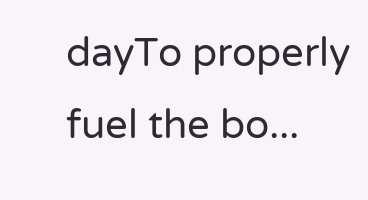dayTo properly fuel the bo...